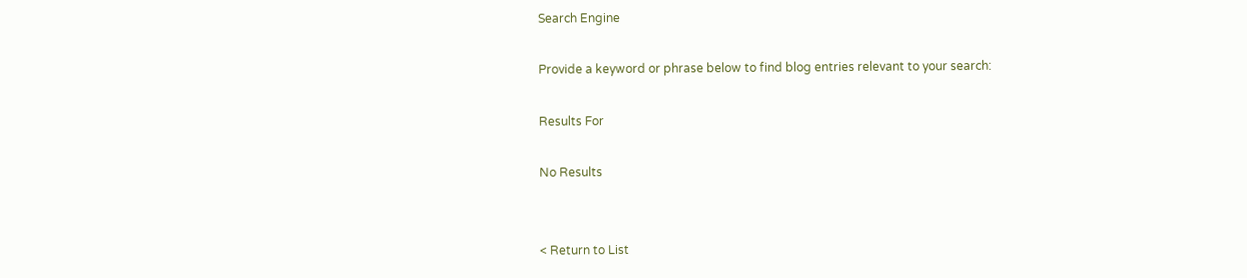Search Engine

Provide a keyword or phrase below to find blog entries relevant to your search:

Results For

No Results


< Return to List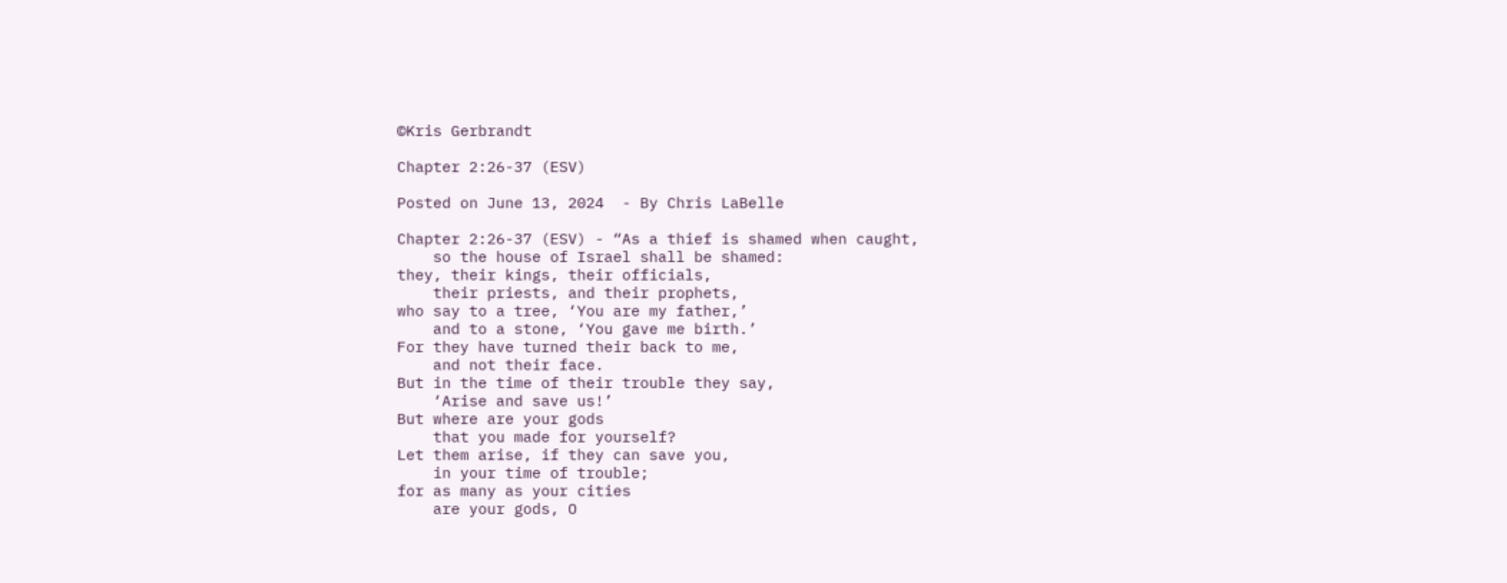©Kris Gerbrandt

Chapter 2:26-37 (ESV)

Posted on June 13, 2024  - By Chris LaBelle

Chapter 2:26-37 (ESV) - “As a thief is shamed when caught,
    so the house of Israel shall be shamed:
they, their kings, their officials,
    their priests, and their prophets,
who say to a tree, ‘You are my father,’
    and to a stone, ‘You gave me birth.’
For they have turned their back to me,
    and not their face.
But in the time of their trouble they say,
    ‘Arise and save us!’
But where are your gods
    that you made for yourself?
Let them arise, if they can save you,
    in your time of trouble;
for as many as your cities
    are your gods, O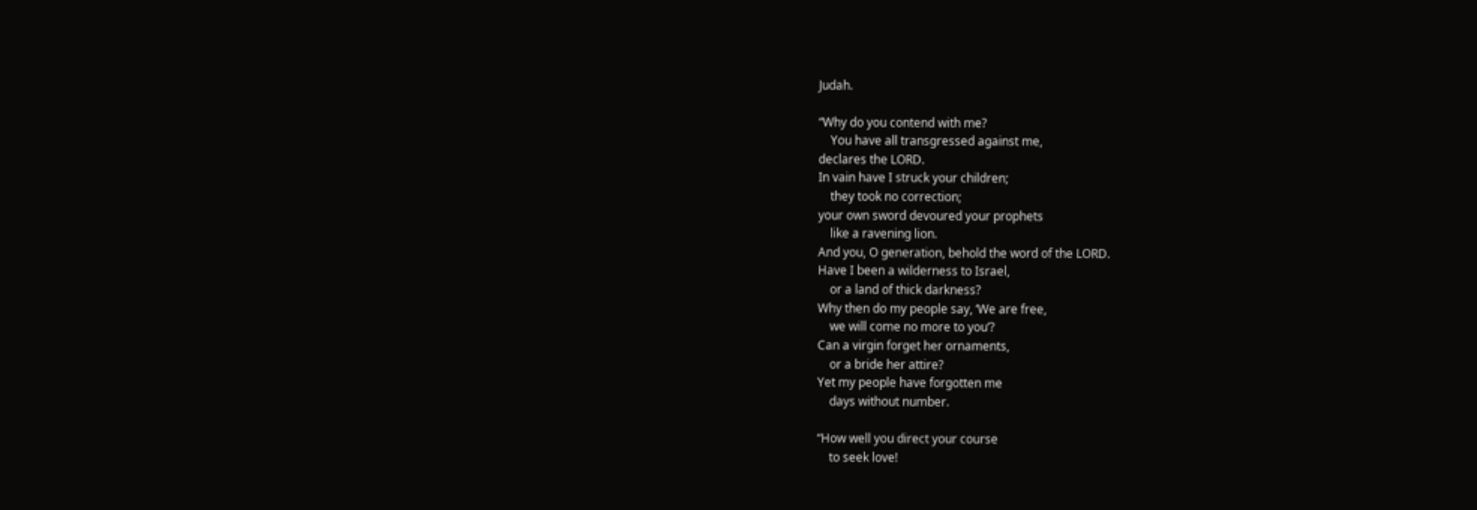Judah.

“Why do you contend with me?
    You have all transgressed against me,
declares the LORD.
In vain have I struck your children;
    they took no correction;
your own sword devoured your prophets
    like a ravening lion.
And you, O generation, behold the word of the LORD.
Have I been a wilderness to Israel,
    or a land of thick darkness?
Why then do my people say, ‘We are free,
    we will come no more to you’?
Can a virgin forget her ornaments,
    or a bride her attire?
Yet my people have forgotten me
    days without number.

“How well you direct your course
    to seek love!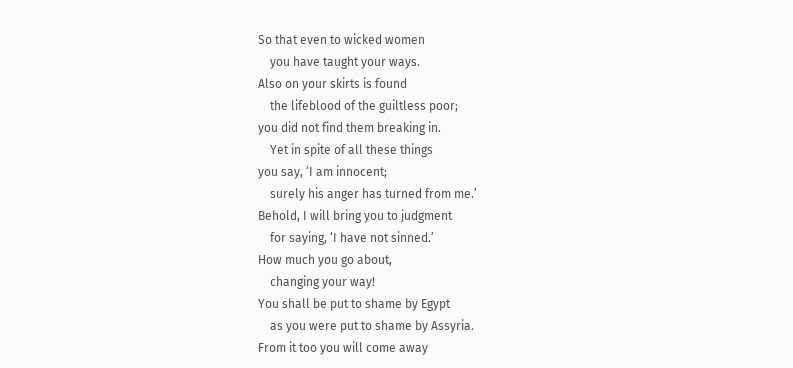So that even to wicked women
    you have taught your ways.
Also on your skirts is found
    the lifeblood of the guiltless poor;
you did not find them breaking in.
    Yet in spite of all these things
you say, ‘I am innocent;
    surely his anger has turned from me.’
Behold, I will bring you to judgment
    for saying, ‘I have not sinned.’
How much you go about,
    changing your way!
You shall be put to shame by Egypt
    as you were put to shame by Assyria.
From it too you will come away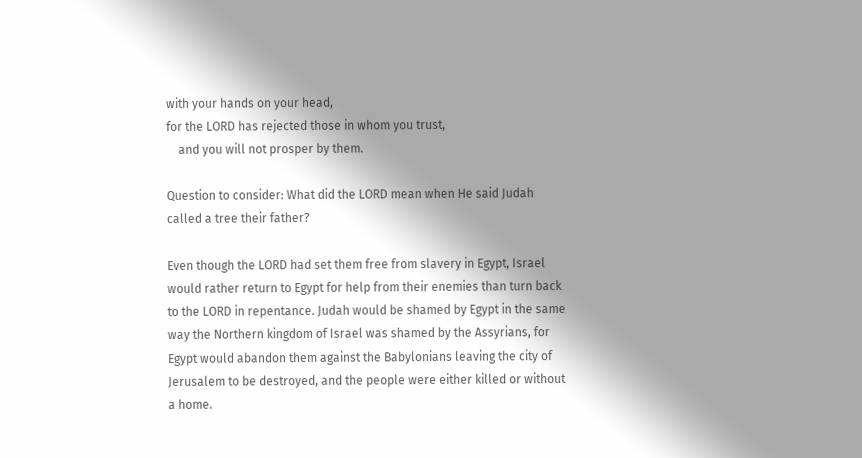with your hands on your head,
for the LORD has rejected those in whom you trust,
    and you will not prosper by them.

Question to consider: What did the LORD mean when He said Judah called a tree their father?

Even though the LORD had set them free from slavery in Egypt, Israel would rather return to Egypt for help from their enemies than turn back to the LORD in repentance. Judah would be shamed by Egypt in the same way the Northern kingdom of Israel was shamed by the Assyrians, for Egypt would abandon them against the Babylonians leaving the city of Jerusalem to be destroyed, and the people were either killed or without a home.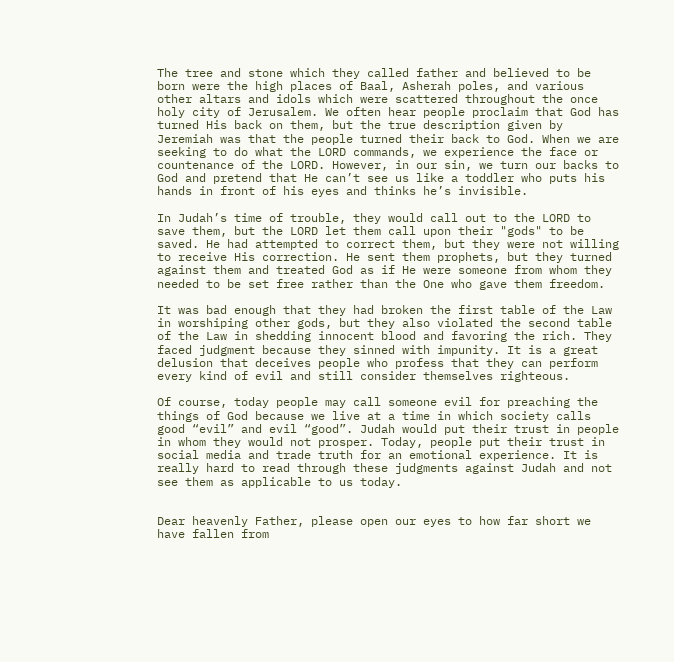The tree and stone which they called father and believed to be born were the high places of Baal, Asherah poles, and various other altars and idols which were scattered throughout the once holy city of Jerusalem. We often hear people proclaim that God has turned His back on them, but the true description given by Jeremiah was that the people turned their back to God. When we are seeking to do what the LORD commands, we experience the face or countenance of the LORD. However, in our sin, we turn our backs to God and pretend that He can’t see us like a toddler who puts his hands in front of his eyes and thinks he’s invisible.

In Judah’s time of trouble, they would call out to the LORD to save them, but the LORD let them call upon their "gods" to be saved. He had attempted to correct them, but they were not willing to receive His correction. He sent them prophets, but they turned against them and treated God as if He were someone from whom they needed to be set free rather than the One who gave them freedom.

It was bad enough that they had broken the first table of the Law in worshiping other gods, but they also violated the second table of the Law in shedding innocent blood and favoring the rich. They faced judgment because they sinned with impunity. It is a great delusion that deceives people who profess that they can perform every kind of evil and still consider themselves righteous.

Of course, today people may call someone evil for preaching the things of God because we live at a time in which society calls good “evil” and evil “good”. Judah would put their trust in people in whom they would not prosper. Today, people put their trust in social media and trade truth for an emotional experience. It is really hard to read through these judgments against Judah and not see them as applicable to us today.


Dear heavenly Father, please open our eyes to how far short we have fallen from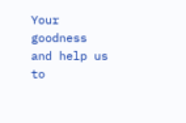Your goodness and help us to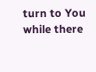turn to You while there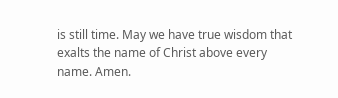is still time. May we have true wisdom that exalts the name of Christ above every name. Amen.